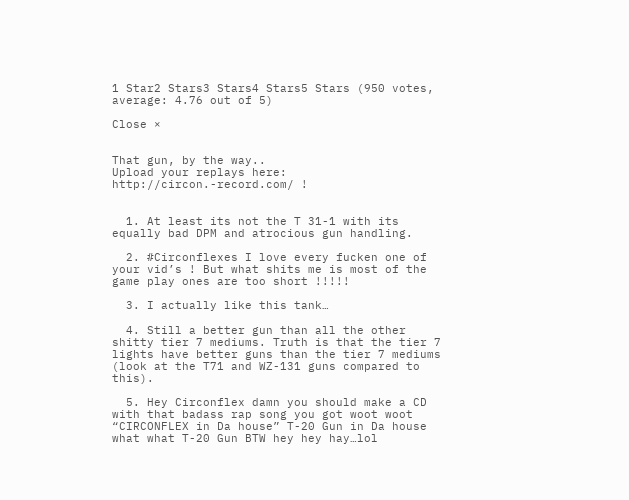1 Star2 Stars3 Stars4 Stars5 Stars (950 votes, average: 4.76 out of 5)

Close ×


That gun, by the way..
Upload your replays here: http://circon.-record.com/ !


  1. At least its not the T 31-1 with its equally bad DPM and atrocious gun handling.

  2. #Circonflexes I love every fucken one of your vid’s ! But what shits me is most of the game play ones are too short !!!!!

  3. I actually like this tank…

  4. Still a better gun than all the other shitty tier 7 mediums. Truth is that the tier 7 lights have better guns than the tier 7 mediums (look at the T71 and WZ-131 guns compared to this).

  5. Hey Circonflex damn you should make a CD with that badass rap song you got woot woot “CIRCONFLEX in Da house” T-20 Gun in Da house what what T-20 Gun BTW hey hey hay…lol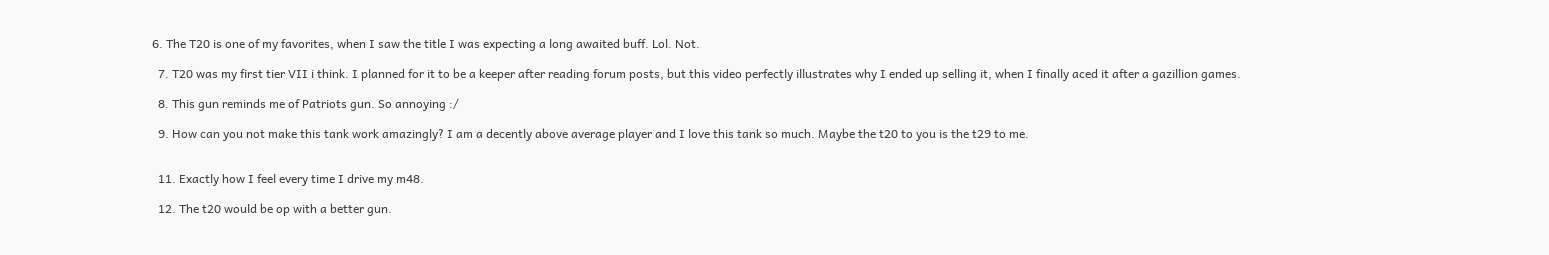6. The T20 is one of my favorites, when I saw the title I was expecting a long awaited buff. Lol. Not.

  7. T20 was my first tier VII i think. I planned for it to be a keeper after reading forum posts, but this video perfectly illustrates why I ended up selling it, when I finally aced it after a gazillion games.

  8. This gun reminds me of Patriots gun. So annoying :/

  9. How can you not make this tank work amazingly? I am a decently above average player and I love this tank so much. Maybe the t20 to you is the t29 to me.


  11. Exactly how I feel every time I drive my m48.

  12. The t20 would be op with a better gun.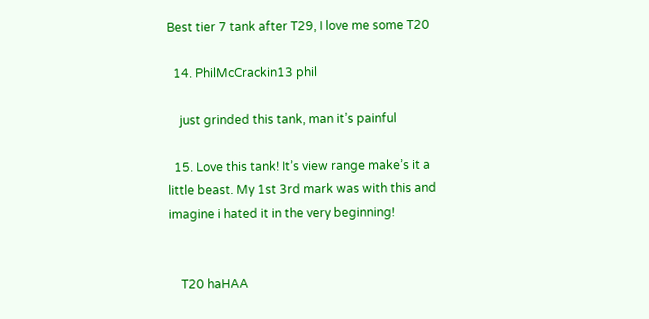Best tier 7 tank after T29, I love me some T20

  14. PhilMcCrackin13 phil

    just grinded this tank, man it’s painful

  15. Love this tank! It’s view range make’s it a little beast. My 1st 3rd mark was with this and imagine i hated it in the very beginning!


    T20 haHAA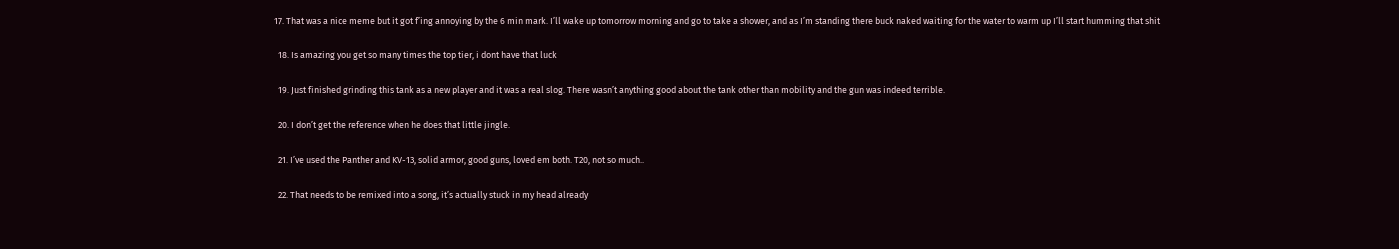17. That was a nice meme but it got f’ing annoying by the 6 min mark. I’ll wake up tomorrow morning and go to take a shower, and as I’m standing there buck naked waiting for the water to warm up I’ll start humming that shit

  18. Is amazing you get so many times the top tier, i dont have that luck

  19. Just finished grinding this tank as a new player and it was a real slog. There wasn’t anything good about the tank other than mobility and the gun was indeed terrible.

  20. I don’t get the reference when he does that little jingle.

  21. I’ve used the Panther and KV-13, solid armor, good guns, loved em both. T20, not so much..

  22. That needs to be remixed into a song, it’s actually stuck in my head already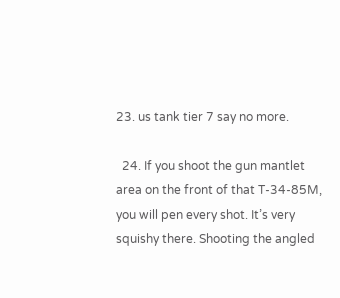23. us tank tier 7 say no more.

  24. If you shoot the gun mantlet area on the front of that T-34-85M, you will pen every shot. It’s very squishy there. Shooting the angled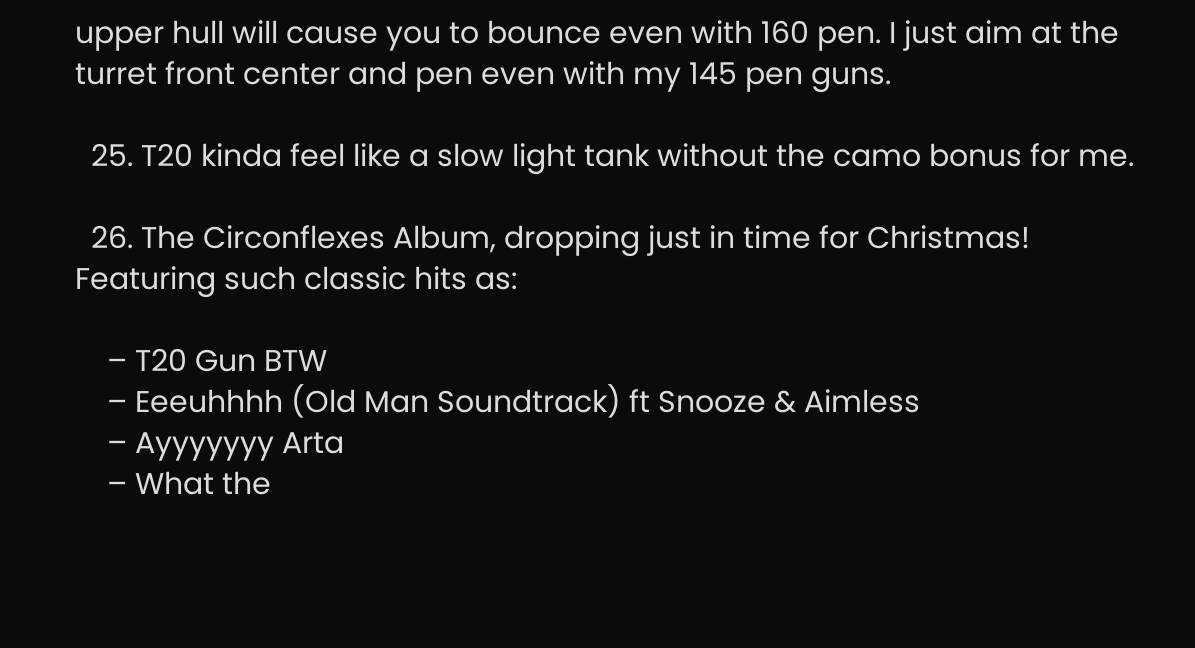upper hull will cause you to bounce even with 160 pen. I just aim at the turret front center and pen even with my 145 pen guns.

  25. T20 kinda feel like a slow light tank without the camo bonus for me.

  26. The Circonflexes Album, dropping just in time for Christmas! Featuring such classic hits as:

    – T20 Gun BTW
    – Eeeuhhhh (Old Man Soundtrack) ft Snooze & Aimless
    – Ayyyyyyy Arta
    – What the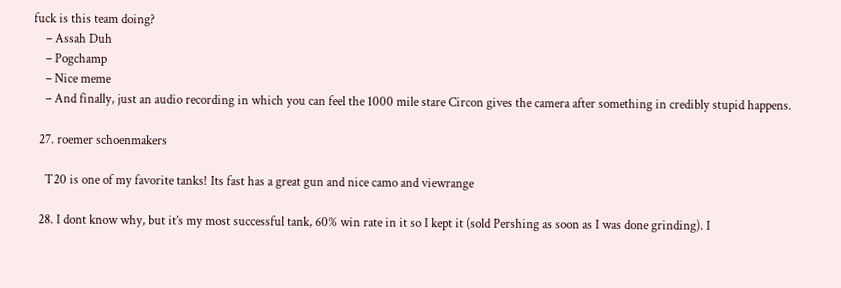fuck is this team doing?
    – Assah Duh
    – Pogchamp
    – Nice meme
    – And finally, just an audio recording in which you can feel the 1000 mile stare Circon gives the camera after something in credibly stupid happens.

  27. roemer schoenmakers

    T20 is one of my favorite tanks! Its fast has a great gun and nice camo and viewrange

  28. I dont know why, but it’s my most successful tank, 60% win rate in it so I kept it (sold Pershing as soon as I was done grinding). I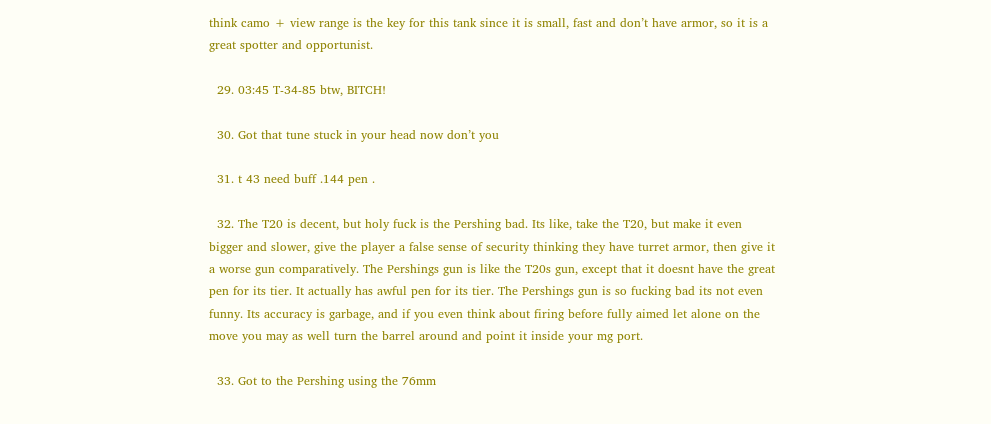think camo + view range is the key for this tank since it is small, fast and don’t have armor, so it is a great spotter and opportunist.

  29. 03:45 T-34-85 btw, BITCH!

  30. Got that tune stuck in your head now don’t you

  31. t 43 need buff .144 pen .

  32. The T20 is decent, but holy fuck is the Pershing bad. Its like, take the T20, but make it even bigger and slower, give the player a false sense of security thinking they have turret armor, then give it a worse gun comparatively. The Pershings gun is like the T20s gun, except that it doesnt have the great pen for its tier. It actually has awful pen for its tier. The Pershings gun is so fucking bad its not even funny. Its accuracy is garbage, and if you even think about firing before fully aimed let alone on the move you may as well turn the barrel around and point it inside your mg port.

  33. Got to the Pershing using the 76mm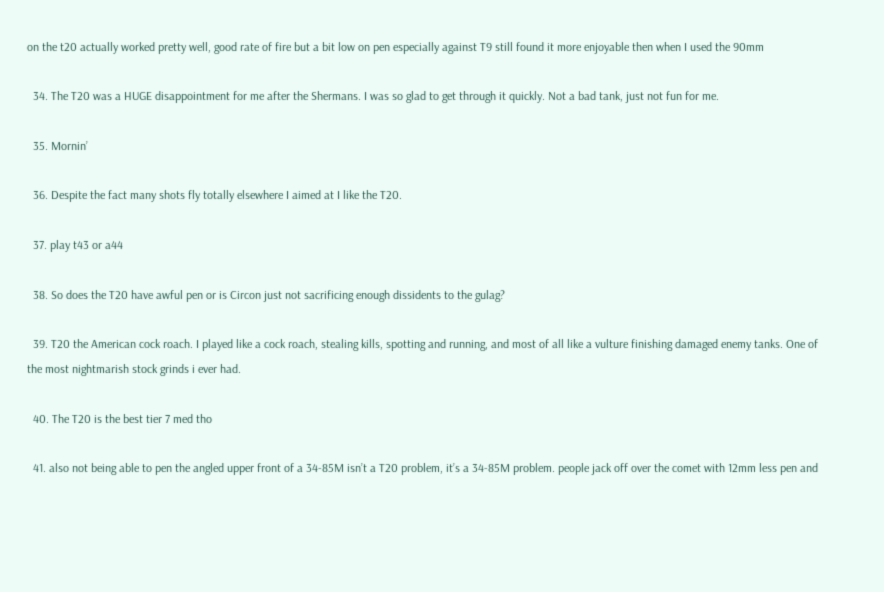on the t20 actually worked pretty well, good rate of fire but a bit low on pen especially against T9 still found it more enjoyable then when I used the 90mm

  34. The T20 was a HUGE disappointment for me after the Shermans. I was so glad to get through it quickly. Not a bad tank, just not fun for me.

  35. Mornin’

  36. Despite the fact many shots fly totally elsewhere I aimed at I like the T20.

  37. play t43 or a44

  38. So does the T20 have awful pen or is Circon just not sacrificing enough dissidents to the gulag?

  39. T20 the American cock roach. I played like a cock roach, stealing kills, spotting and running, and most of all like a vulture finishing damaged enemy tanks. One of the most nightmarish stock grinds i ever had.

  40. The T20 is the best tier 7 med tho

  41. also not being able to pen the angled upper front of a 34-85M isn’t a T20 problem, it’s a 34-85M problem. people jack off over the comet with 12mm less pen and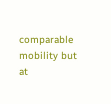comparable mobility but at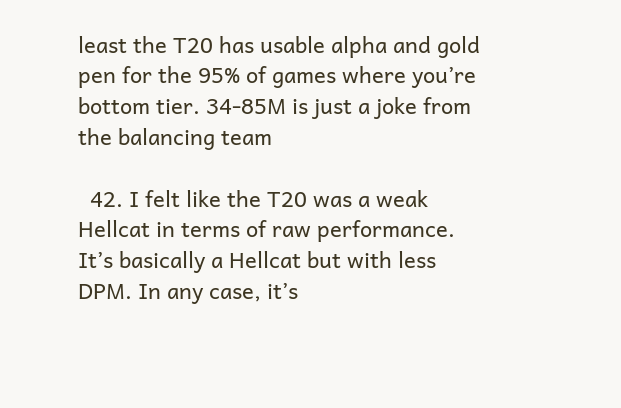least the T20 has usable alpha and gold pen for the 95% of games where you’re bottom tier. 34-85M is just a joke from the balancing team

  42. I felt like the T20 was a weak Hellcat in terms of raw performance. It’s basically a Hellcat but with less DPM. In any case, it’s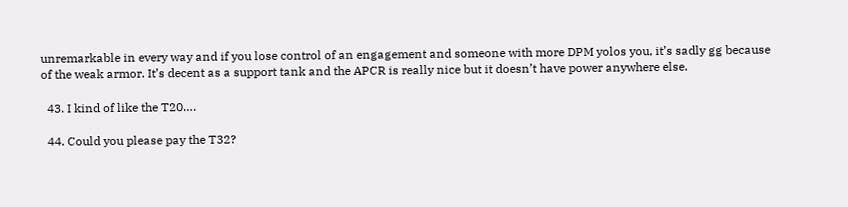unremarkable in every way and if you lose control of an engagement and someone with more DPM yolos you, it’s sadly gg because of the weak armor. It’s decent as a support tank and the APCR is really nice but it doesn’t have power anywhere else.

  43. I kind of like the T20….

  44. Could you please pay the T32?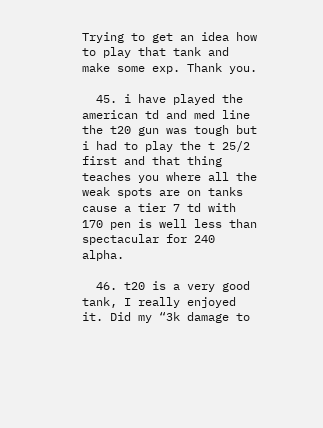Trying to get an idea how to play that tank and make some exp. Thank you.

  45. i have played the american td and med line the t20 gun was tough but i had to play the t 25/2 first and that thing teaches you where all the weak spots are on tanks cause a tier 7 td with 170 pen is well less than spectacular for 240 alpha.

  46. t20 is a very good tank, I really enjoyed it. Did my “3k damage to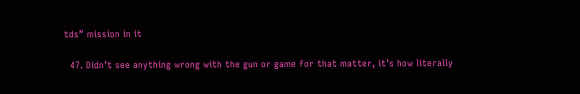tds” mission in it

  47. Didn’t see anything wrong with the gun or game for that matter, it’s how literally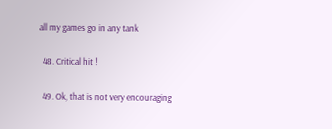all my games go in any tank

  48. Critical hit !

  49. Ok, that is not very encouraging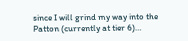since I will grind my way into the Patton (currently at tier 6)…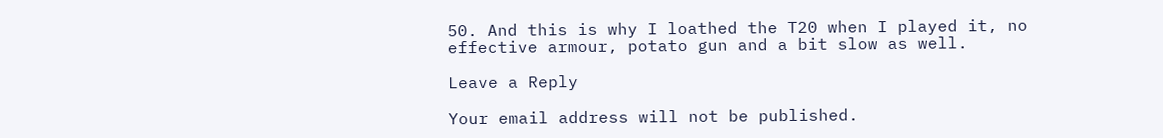50. And this is why I loathed the T20 when I played it, no effective armour, potato gun and a bit slow as well.

Leave a Reply

Your email address will not be published.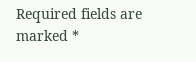Required fields are marked *